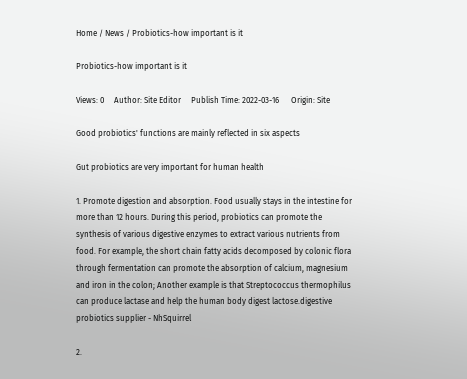Home / News / Probiotics-how important is it

Probiotics-how important is it

Views: 0     Author: Site Editor     Publish Time: 2022-03-16      Origin: Site

Good probiotics' functions are mainly reflected in six aspects

Gut probiotics are very important for human health

1. Promote digestion and absorption. Food usually stays in the intestine for more than 12 hours. During this period, probiotics can promote the synthesis of various digestive enzymes to extract various nutrients from food. For example, the short chain fatty acids decomposed by colonic flora through fermentation can promote the absorption of calcium, magnesium and iron in the colon; Another example is that Streptococcus thermophilus can produce lactase and help the human body digest lactose.digestive probiotics supplier - NhSquirrel

2.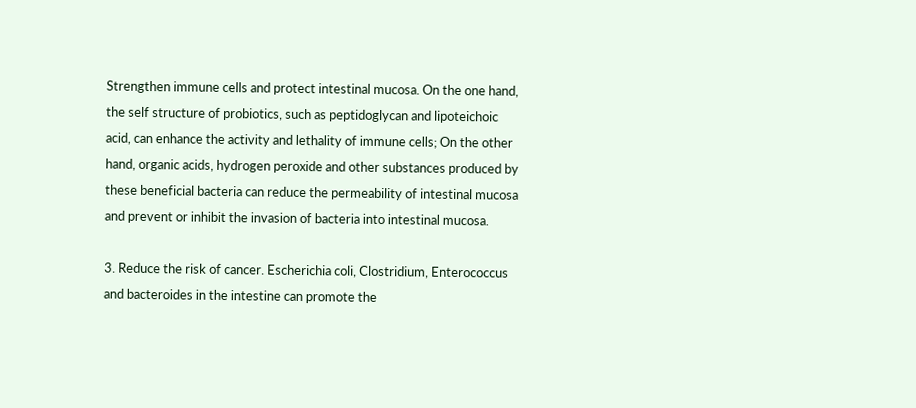Strengthen immune cells and protect intestinal mucosa. On the one hand, the self structure of probiotics, such as peptidoglycan and lipoteichoic acid, can enhance the activity and lethality of immune cells; On the other hand, organic acids, hydrogen peroxide and other substances produced by these beneficial bacteria can reduce the permeability of intestinal mucosa and prevent or inhibit the invasion of bacteria into intestinal mucosa.

3. Reduce the risk of cancer. Escherichia coli, Clostridium, Enterococcus and bacteroides in the intestine can promote the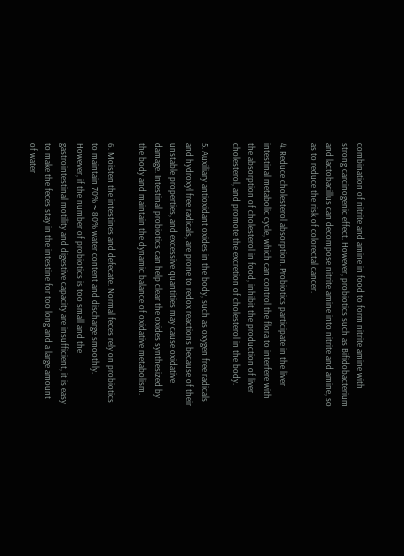combination of nitrite and amine in food to form nitrite amine with strong carcinogenic effect. However, probiotics such as Bifidobacterium and lactobacillus can decompose nitrite amine into nitrite and amine, so as to reduce the risk of colorectal cancer.

4. Reduce cholesterol absorption. Probiotics participate in the liver intestinal metabolic cycle, which can control the flora to interfere with the absorption of cholesterol in food, inhibit the production of liver cholesterol, and promote the excretion of cholesterol in the body.

5. Auxiliary antioxidant oxides in the body, such as oxygen free radicals and hydroxyl free radicals, are prone to redox reactions because of their unstable properties, and excessive quantities may cause oxidative damage. Intestinal probiotics can help clear the oxides synthesized by the body and maintain the dynamic balance of oxidative metabolism.

6. Moisten the intestines and defecate. Normal feces rely on probiotics to maintain 70% ~ 80% water content and discharge smoothly. However, if the number of probiotics is too small and the gastrointestinal motility and digestive capacity are insufficient, it is easy to make the feces stay in the intestine for too long and a large amount of water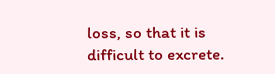loss, so that it is difficult to excrete.